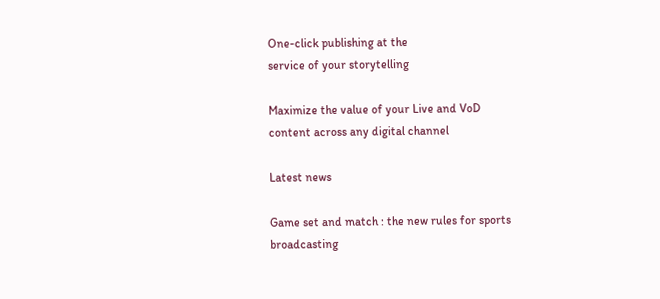One-click publishing at the
service of your storytelling

Maximize the value of your Live and VoD
content across any digital channel

Latest news

Game set and match : the new rules for sports broadcasting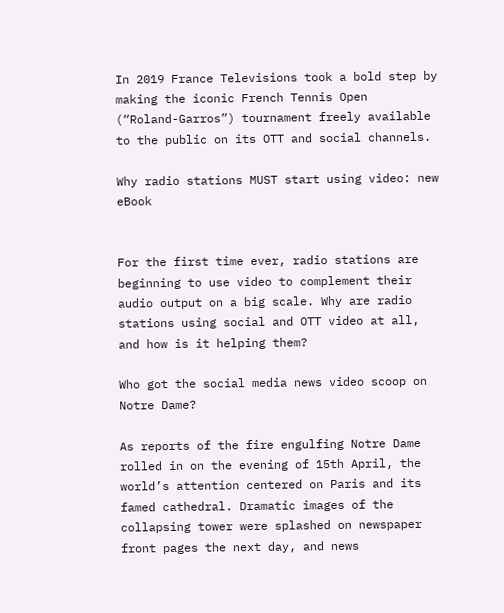In 2019 France Televisions took a bold step by making the iconic French Tennis Open  (“Roland-Garros”) tournament freely available to the public on its OTT and social channels.

Why radio stations MUST start using video: new eBook


For the first time ever, radio stations are beginning to use video to complement their audio output on a big scale. Why are radio stations using social and OTT video at all, and how is it helping them?

Who got the social media news video scoop on Notre Dame?

As reports of the fire engulfing Notre Dame rolled in on the evening of 15th April, the world’s attention centered on Paris and its famed cathedral. Dramatic images of the collapsing tower were splashed on newspaper front pages the next day, and news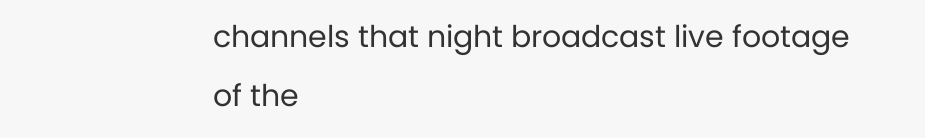channels that night broadcast live footage of the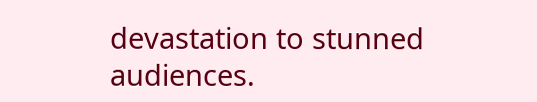devastation to stunned audiences.